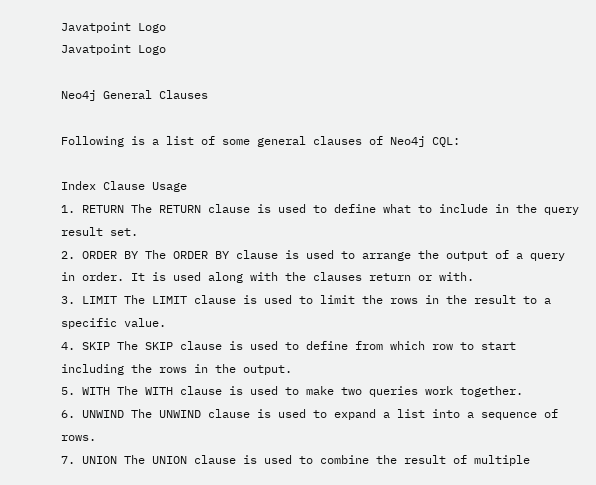Javatpoint Logo
Javatpoint Logo

Neo4j General Clauses

Following is a list of some general clauses of Neo4j CQL:

Index Clause Usage
1. RETURN The RETURN clause is used to define what to include in the query result set.
2. ORDER BY The ORDER BY clause is used to arrange the output of a query in order. It is used along with the clauses return or with.
3. LIMIT The LIMIT clause is used to limit the rows in the result to a specific value.
4. SKIP The SKIP clause is used to define from which row to start including the rows in the output.
5. WITH The WITH clause is used to make two queries work together.
6. UNWIND The UNWIND clause is used to expand a list into a sequence of rows.
7. UNION The UNION clause is used to combine the result of multiple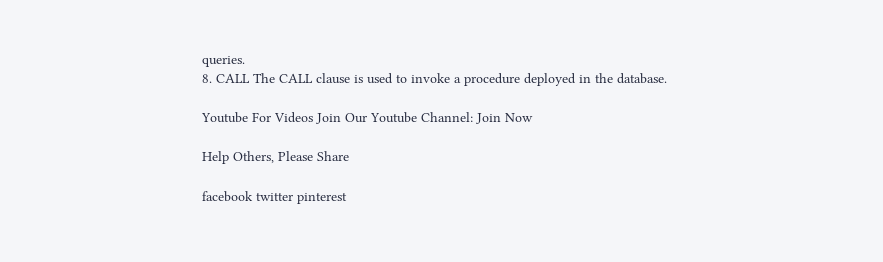queries.
8. CALL The CALL clause is used to invoke a procedure deployed in the database.

Youtube For Videos Join Our Youtube Channel: Join Now

Help Others, Please Share

facebook twitter pinterest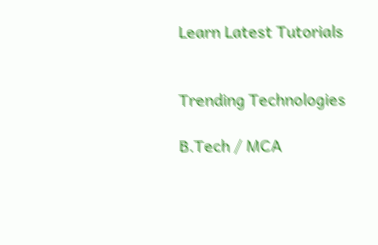Learn Latest Tutorials


Trending Technologies

B.Tech / MCA